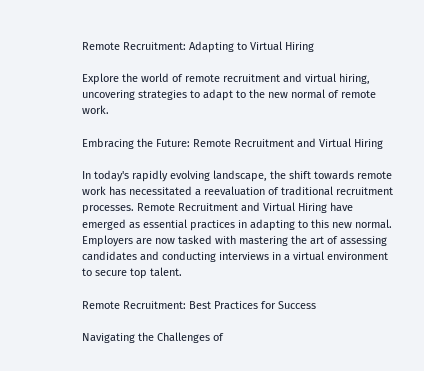Remote Recruitment: Adapting to Virtual Hiring

Explore the world of remote recruitment and virtual hiring, uncovering strategies to adapt to the new normal of remote work.

Embracing the Future: Remote Recruitment and Virtual Hiring

In today's rapidly evolving landscape, the shift towards remote work has necessitated a reevaluation of traditional recruitment processes. Remote Recruitment and Virtual Hiring have emerged as essential practices in adapting to this new normal. Employers are now tasked with mastering the art of assessing candidates and conducting interviews in a virtual environment to secure top talent.

Remote Recruitment: Best Practices for Success

Navigating the Challenges of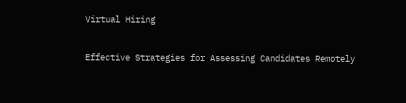Virtual Hiring

Effective Strategies for Assessing Candidates Remotely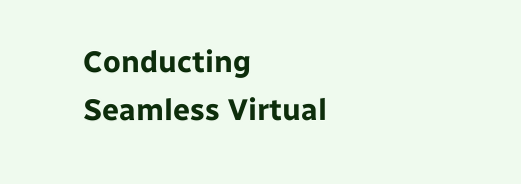Conducting Seamless Virtual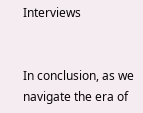Interviews


In conclusion, as we navigate the era of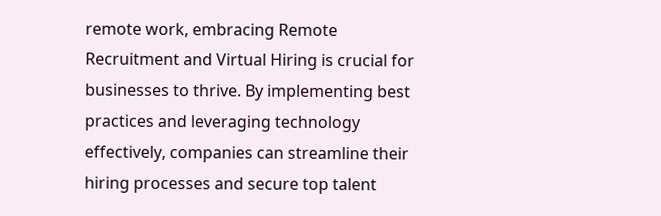remote work, embracing Remote Recruitment and Virtual Hiring is crucial for businesses to thrive. By implementing best practices and leveraging technology effectively, companies can streamline their hiring processes and secure top talent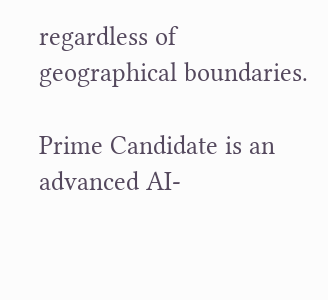regardless of geographical boundaries.

Prime Candidate is an advanced AI-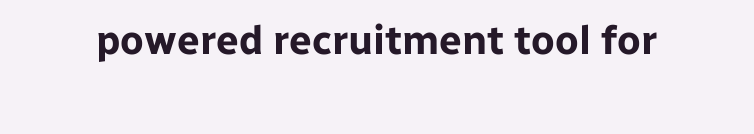powered recruitment tool for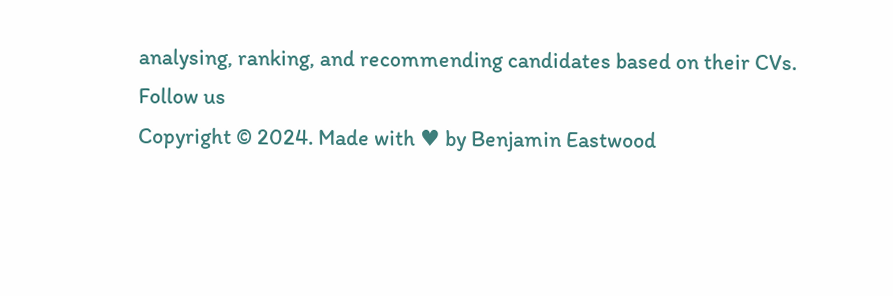analysing, ranking, and recommending candidates based on their CVs.
Follow us
Copyright © 2024. Made with ♥ by Benjamin Eastwood